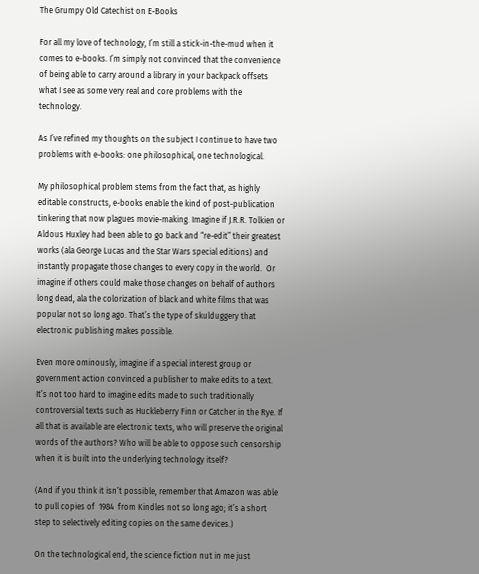The Grumpy Old Catechist on E-Books

For all my love of technology, I’m still a stick-in-the-mud when it comes to e-books. I’m simply not convinced that the convenience of being able to carry around a library in your backpack offsets what I see as some very real and core problems with the technology.

As I’ve refined my thoughts on the subject I continue to have two problems with e-books: one philosophical, one technological.

My philosophical problem stems from the fact that, as highly editable constructs, e-books enable the kind of post-publication tinkering that now plagues movie-making. Imagine if J.R.R. Tolkien or Aldous Huxley had been able to go back and “re-edit” their greatest works (ala George Lucas and the Star Wars special editions) and instantly propagate those changes to every copy in the world.  Or imagine if others could make those changes on behalf of authors long dead, ala the colorization of black and white films that was popular not so long ago. That’s the type of skulduggery that electronic publishing makes possible.

Even more ominously, imagine if a special interest group or government action convinced a publisher to make edits to a text. It’s not too hard to imagine edits made to such traditionally controversial texts such as Huckleberry Finn or Catcher in the Rye. If all that is available are electronic texts, who will preserve the original words of the authors? Who will be able to oppose such censorship when it is built into the underlying technology itself?

(And if you think it isn’t possible, remember that Amazon was able to pull copies of  1984  from Kindles not so long ago; it’s a short step to selectively editing copies on the same devices.)

On the technological end, the science fiction nut in me just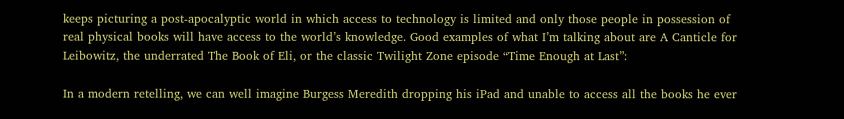keeps picturing a post-apocalyptic world in which access to technology is limited and only those people in possession of real physical books will have access to the world’s knowledge. Good examples of what I’m talking about are A Canticle for Leibowitz, the underrated The Book of Eli, or the classic Twilight Zone episode “Time Enough at Last”:

In a modern retelling, we can well imagine Burgess Meredith dropping his iPad and unable to access all the books he ever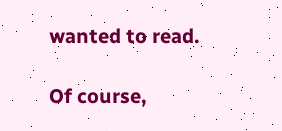wanted to read.

Of course,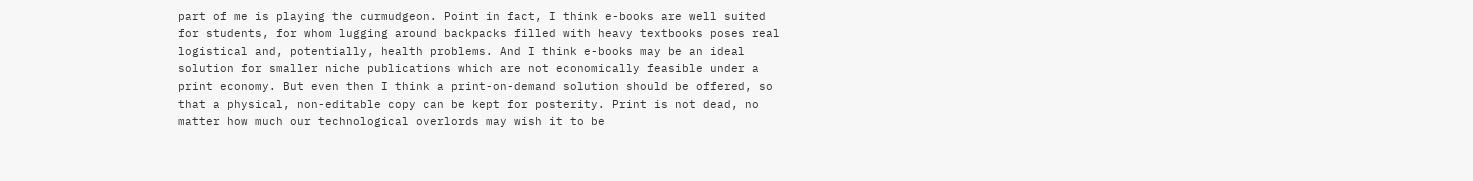part of me is playing the curmudgeon. Point in fact, I think e-books are well suited for students, for whom lugging around backpacks filled with heavy textbooks poses real logistical and, potentially, health problems. And I think e-books may be an ideal solution for smaller niche publications which are not economically feasible under a print economy. But even then I think a print-on-demand solution should be offered, so that a physical, non-editable copy can be kept for posterity. Print is not dead, no matter how much our technological overlords may wish it to be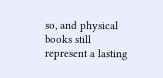so, and physical books still represent a lasting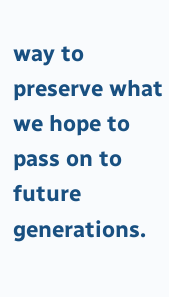way to preserve what we hope to pass on to future generations.